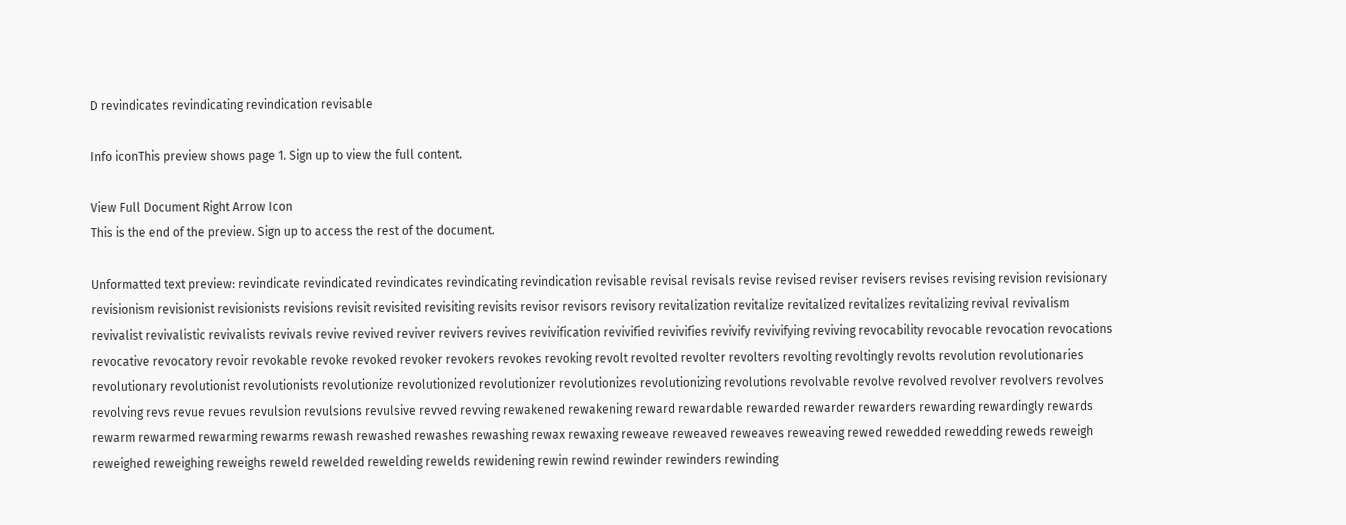D revindicates revindicating revindication revisable

Info iconThis preview shows page 1. Sign up to view the full content.

View Full Document Right Arrow Icon
This is the end of the preview. Sign up to access the rest of the document.

Unformatted text preview: revindicate revindicated revindicates revindicating revindication revisable revisal revisals revise revised reviser revisers revises revising revision revisionary revisionism revisionist revisionists revisions revisit revisited revisiting revisits revisor revisors revisory revitalization revitalize revitalized revitalizes revitalizing revival revivalism revivalist revivalistic revivalists revivals revive revived reviver revivers revives revivification revivified revivifies revivify revivifying reviving revocability revocable revocation revocations revocative revocatory revoir revokable revoke revoked revoker revokers revokes revoking revolt revolted revolter revolters revolting revoltingly revolts revolution revolutionaries revolutionary revolutionist revolutionists revolutionize revolutionized revolutionizer revolutionizes revolutionizing revolutions revolvable revolve revolved revolver revolvers revolves revolving revs revue revues revulsion revulsions revulsive revved revving rewakened rewakening reward rewardable rewarded rewarder rewarders rewarding rewardingly rewards rewarm rewarmed rewarming rewarms rewash rewashed rewashes rewashing rewax rewaxing reweave reweaved reweaves reweaving rewed rewedded rewedding reweds reweigh reweighed reweighing reweighs reweld rewelded rewelding rewelds rewidening rewin rewind rewinder rewinders rewinding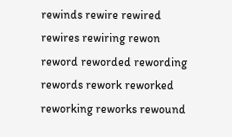rewinds rewire rewired rewires rewiring rewon reword reworded rewording rewords rework reworked reworking reworks rewound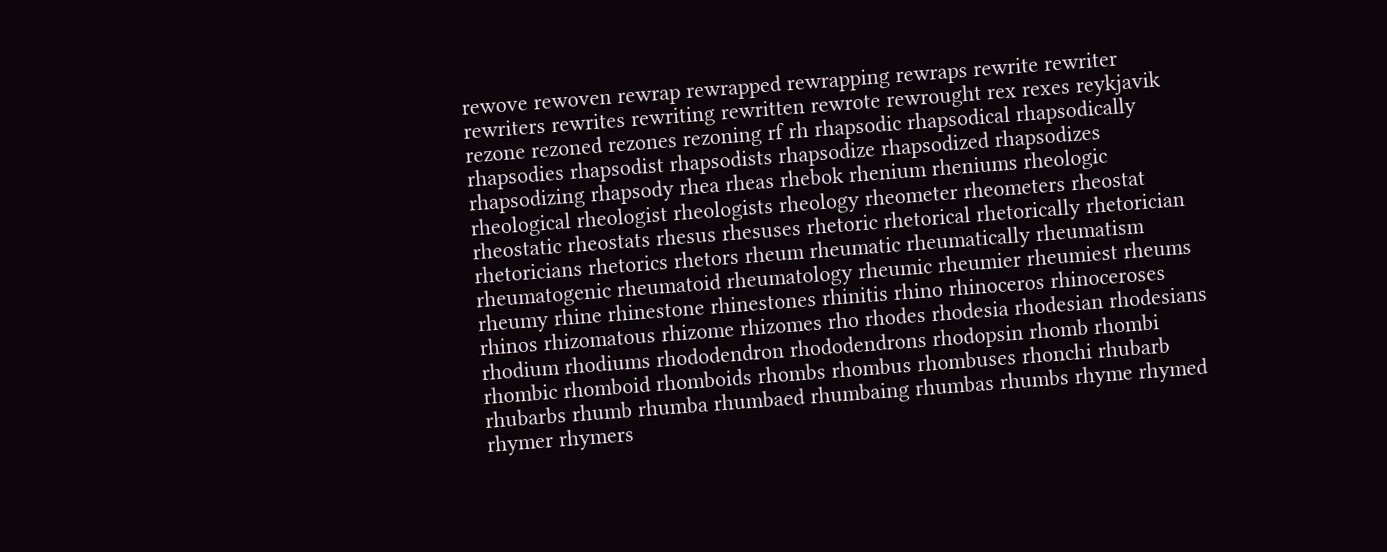rewove rewoven rewrap rewrapped rewrapping rewraps rewrite rewriter rewriters rewrites rewriting rewritten rewrote rewrought rex rexes reykjavik rezone rezoned rezones rezoning rf rh rhapsodic rhapsodical rhapsodically rhapsodies rhapsodist rhapsodists rhapsodize rhapsodized rhapsodizes rhapsodizing rhapsody rhea rheas rhebok rhenium rheniums rheologic rheological rheologist rheologists rheology rheometer rheometers rheostat rheostatic rheostats rhesus rhesuses rhetoric rhetorical rhetorically rhetorician rhetoricians rhetorics rhetors rheum rheumatic rheumatically rheumatism rheumatogenic rheumatoid rheumatology rheumic rheumier rheumiest rheums rheumy rhine rhinestone rhinestones rhinitis rhino rhinoceros rhinoceroses rhinos rhizomatous rhizome rhizomes rho rhodes rhodesia rhodesian rhodesians rhodium rhodiums rhododendron rhododendrons rhodopsin rhomb rhombi rhombic rhomboid rhomboids rhombs rhombus rhombuses rhonchi rhubarb rhubarbs rhumb rhumba rhumbaed rhumbaing rhumbas rhumbs rhyme rhymed rhymer rhymers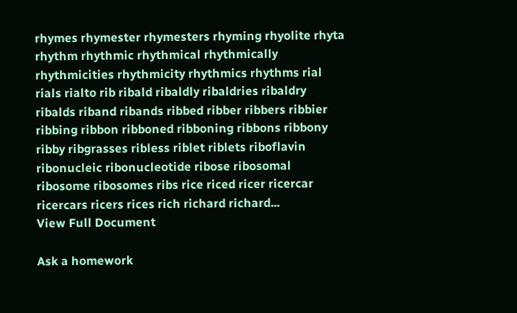rhymes rhymester rhymesters rhyming rhyolite rhyta rhythm rhythmic rhythmical rhythmically rhythmicities rhythmicity rhythmics rhythms rial rials rialto rib ribald ribaldly ribaldries ribaldry ribalds riband ribands ribbed ribber ribbers ribbier ribbing ribbon ribboned ribboning ribbons ribbony ribby ribgrasses ribless riblet riblets riboflavin ribonucleic ribonucleotide ribose ribosomal ribosome ribosomes ribs rice riced ricer ricercar ricercars ricers rices rich richard richard...
View Full Document

Ask a homework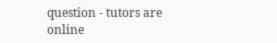question - tutors are online